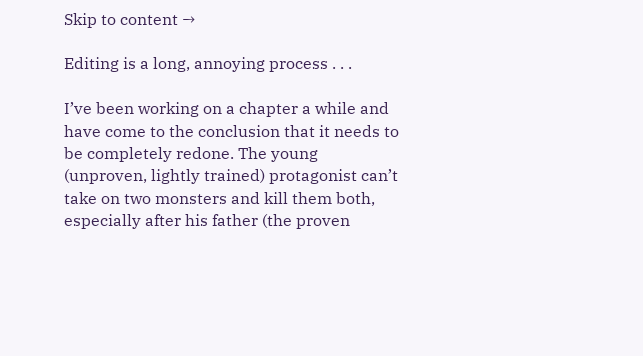Skip to content →

Editing is a long, annoying process . . .

I’ve been working on a chapter a while and have come to the conclusion that it needs to be completely redone. The young (unproven, lightly trained) protagonist can’t take on two monsters and kill them both, especially after his father (the proven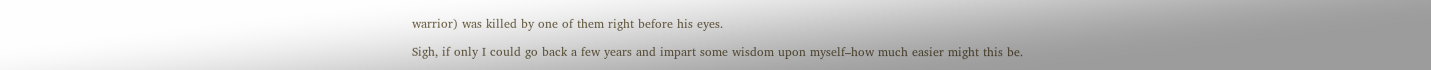warrior) was killed by one of them right before his eyes.

Sigh, if only I could go back a few years and impart some wisdom upon myself–how much easier might this be.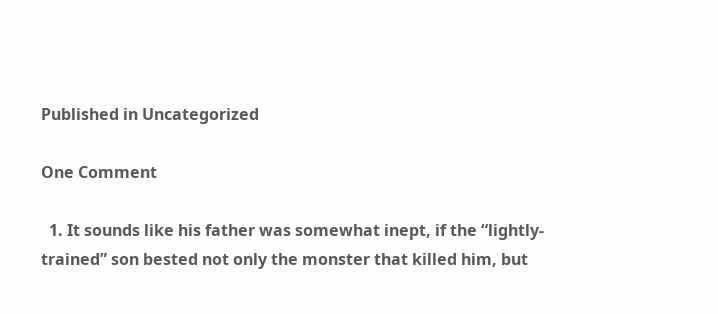Published in Uncategorized

One Comment

  1. It sounds like his father was somewhat inept, if the “lightly-trained” son bested not only the monster that killed him, but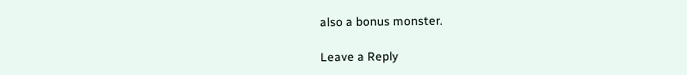also a bonus monster.

Leave a Reply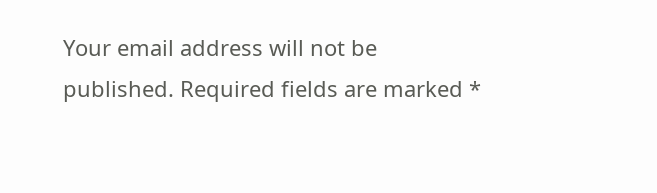Your email address will not be published. Required fields are marked *